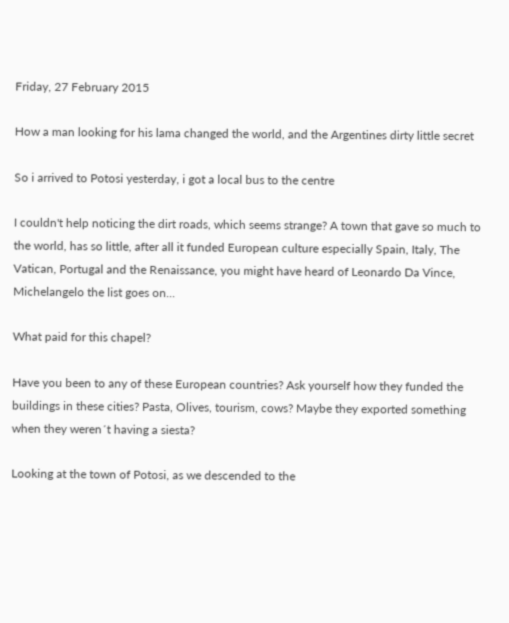Friday, 27 February 2015

How a man looking for his lama changed the world, and the Argentines dirty little secret

So i arrived to Potosi yesterday, i got a local bus to the centre

I couldn't help noticing the dirt roads, which seems strange? A town that gave so much to the world, has so little, after all it funded European culture especially Spain, Italy, The Vatican, Portugal and the Renaissance, you might have heard of Leonardo Da Vince, Michelangelo the list goes on...

What paid for this chapel?

Have you been to any of these European countries? Ask yourself how they funded the buildings in these cities? Pasta, Olives, tourism, cows? Maybe they exported something when they weren´t having a siesta?

Looking at the town of Potosi, as we descended to the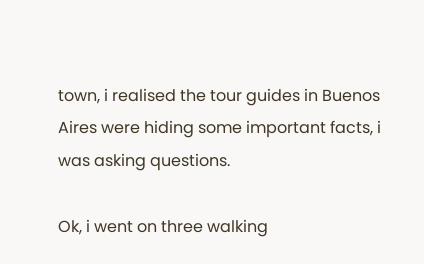town, i realised the tour guides in Buenos Aires were hiding some important facts, i was asking questions.

Ok, i went on three walking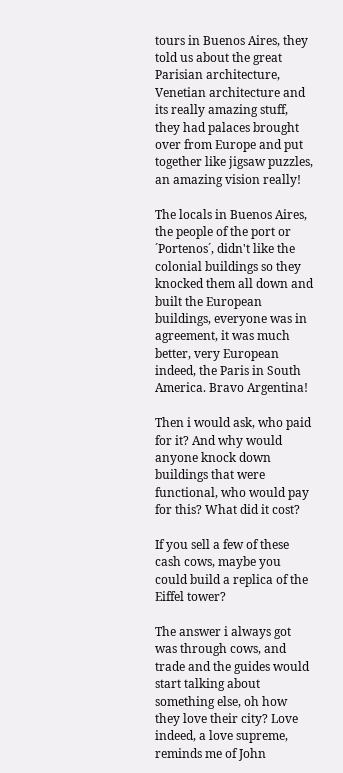tours in Buenos Aires, they told us about the great Parisian architecture, Venetian architecture and its really amazing stuff, they had palaces brought over from Europe and put together like jigsaw puzzles, an amazing vision really!

The locals in Buenos Aires, the people of the port or ´Portenos´, didn't like the colonial buildings so they knocked them all down and built the European buildings, everyone was in agreement, it was much better, very European indeed, the Paris in South America. Bravo Argentina!

Then i would ask, who paid for it? And why would anyone knock down buildings that were functional, who would pay for this? What did it cost?

If you sell a few of these cash cows, maybe you could build a replica of the Eiffel tower?

The answer i always got was through cows, and trade and the guides would start talking about something else, oh how they love their city? Love indeed, a love supreme, reminds me of John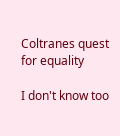Coltranes quest for equality

I don't know too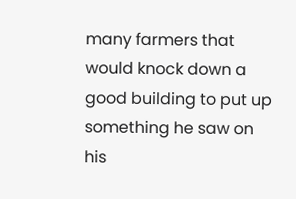many farmers that would knock down a good building to put up something he saw on his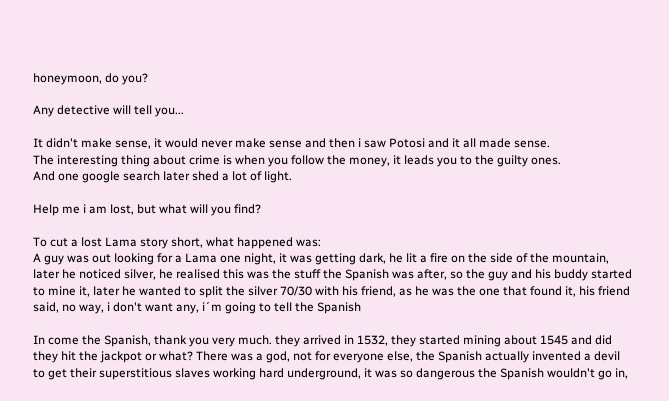honeymoon, do you?

Any detective will tell you...

It didn't make sense, it would never make sense and then i saw Potosi and it all made sense.
The interesting thing about crime is when you follow the money, it leads you to the guilty ones.
And one google search later shed a lot of light.

Help me i am lost, but what will you find?

To cut a lost Lama story short, what happened was:
A guy was out looking for a Lama one night, it was getting dark, he lit a fire on the side of the mountain, later he noticed silver, he realised this was the stuff the Spanish was after, so the guy and his buddy started to mine it, later he wanted to split the silver 70/30 with his friend, as he was the one that found it, his friend said, no way, i don't want any, i´m going to tell the Spanish

In come the Spanish, thank you very much. they arrived in 1532, they started mining about 1545 and did they hit the jackpot or what? There was a god, not for everyone else, the Spanish actually invented a devil to get their superstitious slaves working hard underground, it was so dangerous the Spanish wouldn't go in,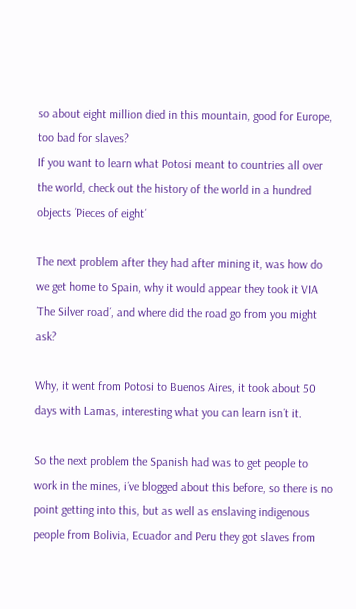so about eight million died in this mountain, good for Europe, too bad for slaves?
If you want to learn what Potosi meant to countries all over the world, check out the history of the world in a hundred objects ´Pieces of eight´

The next problem after they had after mining it, was how do we get home to Spain, why it would appear they took it VIA ´The Silver road´, and where did the road go from you might ask?

Why, it went from Potosi to Buenos Aires, it took about 50 days with Lamas, interesting what you can learn isn´t it.

So the next problem the Spanish had was to get people to work in the mines, i´ve blogged about this before, so there is no point getting into this, but as well as enslaving indigenous people from Bolivia, Ecuador and Peru they got slaves from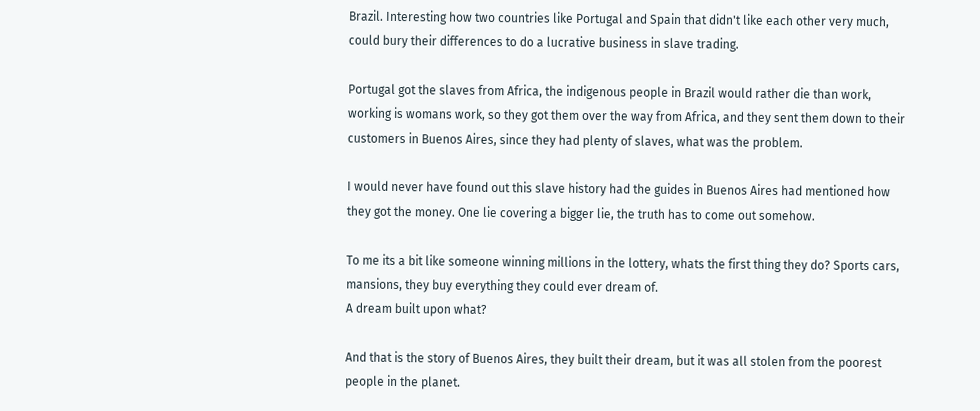Brazil. Interesting how two countries like Portugal and Spain that didn't like each other very much, could bury their differences to do a lucrative business in slave trading.

Portugal got the slaves from Africa, the indigenous people in Brazil would rather die than work, working is womans work, so they got them over the way from Africa, and they sent them down to their customers in Buenos Aires, since they had plenty of slaves, what was the problem.

I would never have found out this slave history had the guides in Buenos Aires had mentioned how they got the money. One lie covering a bigger lie, the truth has to come out somehow.

To me its a bit like someone winning millions in the lottery, whats the first thing they do? Sports cars, mansions, they buy everything they could ever dream of.
A dream built upon what?

And that is the story of Buenos Aires, they built their dream, but it was all stolen from the poorest people in the planet.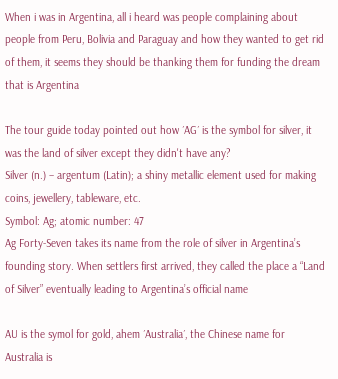When i was in Argentina, all i heard was people complaining about people from Peru, Bolivia and Paraguay and how they wanted to get rid of them, it seems they should be thanking them for funding the dream that is Argentina

The tour guide today pointed out how ´AG´ is the symbol for silver, it was the land of silver except they didn't have any?
Silver (n.) – argentum (Latin); a shiny metallic element used for making coins, jewellery, tableware, etc.
Symbol: Ag; atomic number: 47
Ag Forty-Seven takes its name from the role of silver in Argentina’s founding story. When settlers first arrived, they called the place a “Land of Silver” eventually leading to Argentina’s official name

AU is the symol for gold, ahem ´Australia´, the Chinese name for Australia is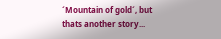´Mountain of gold´, but thats another story...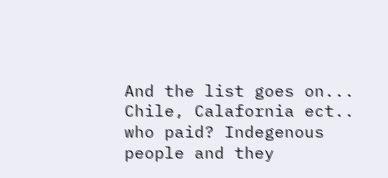And the list goes on... Chile, Calafornia ect.. who paid? Indegenous people and they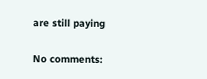are still paying

No comments: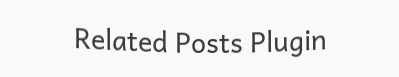Related Posts Plugin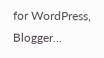for WordPress, Blogger...